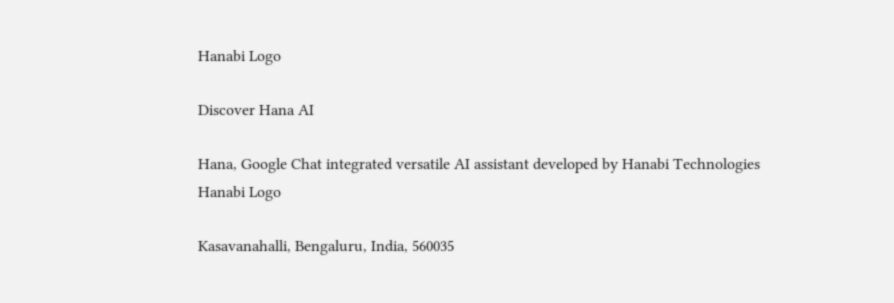Hanabi Logo

Discover Hana AI

Hana, Google Chat integrated versatile AI assistant developed by Hanabi Technologies
Hanabi Logo

Kasavanahalli, Bengaluru, India, 560035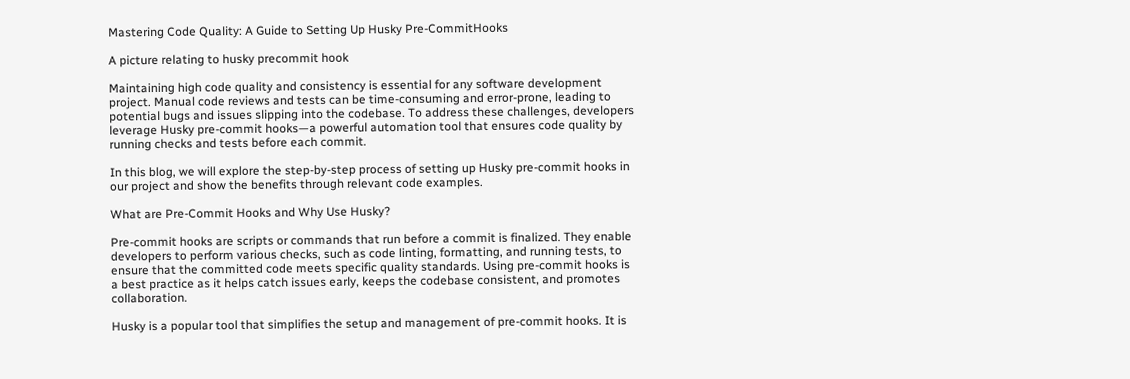Mastering Code Quality: A Guide to Setting Up Husky Pre-CommitHooks

A picture relating to husky precommit hook

Maintaining high code quality and consistency is essential for any software development project. Manual code reviews and tests can be time-consuming and error-prone, leading to potential bugs and issues slipping into the codebase. To address these challenges, developers leverage Husky pre-commit hooks—a powerful automation tool that ensures code quality by running checks and tests before each commit.

In this blog, we will explore the step-by-step process of setting up Husky pre-commit hooks in our project and show the benefits through relevant code examples.

What are Pre-Commit Hooks and Why Use Husky?

Pre-commit hooks are scripts or commands that run before a commit is finalized. They enable developers to perform various checks, such as code linting, formatting, and running tests, to ensure that the committed code meets specific quality standards. Using pre-commit hooks is a best practice as it helps catch issues early, keeps the codebase consistent, and promotes collaboration.

Husky is a popular tool that simplifies the setup and management of pre-commit hooks. It is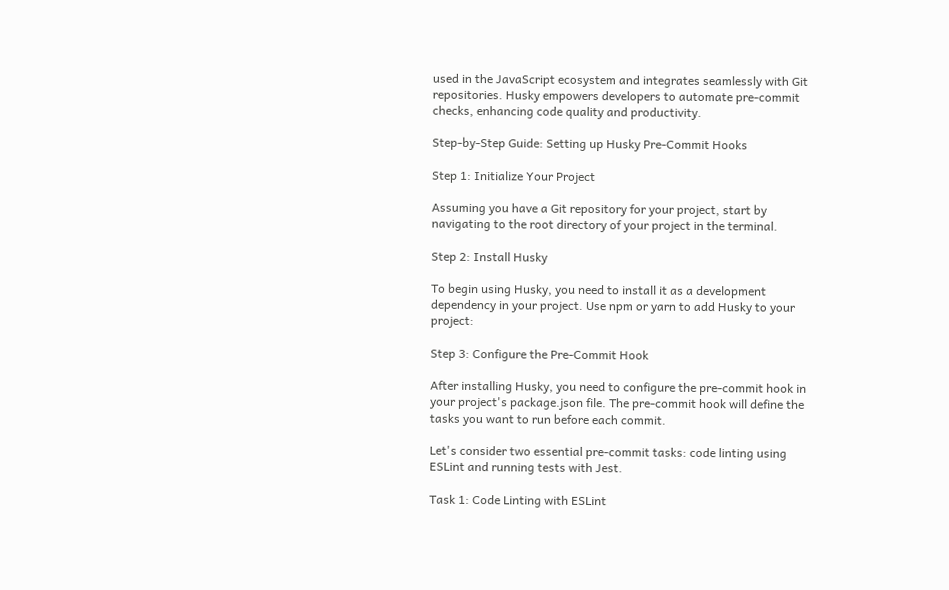used in the JavaScript ecosystem and integrates seamlessly with Git repositories. Husky empowers developers to automate pre-commit checks, enhancing code quality and productivity.

Step-by-Step Guide: Setting up Husky Pre-Commit Hooks

Step 1: Initialize Your Project

Assuming you have a Git repository for your project, start by navigating to the root directory of your project in the terminal.

Step 2: Install Husky

To begin using Husky, you need to install it as a development dependency in your project. Use npm or yarn to add Husky to your project:

Step 3: Configure the Pre-Commit Hook

After installing Husky, you need to configure the pre-commit hook in your project's package.json file. The pre-commit hook will define the tasks you want to run before each commit.

Let's consider two essential pre-commit tasks: code linting using ESLint and running tests with Jest.

Task 1: Code Linting with ESLint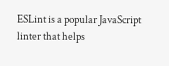ESLint is a popular JavaScript linter that helps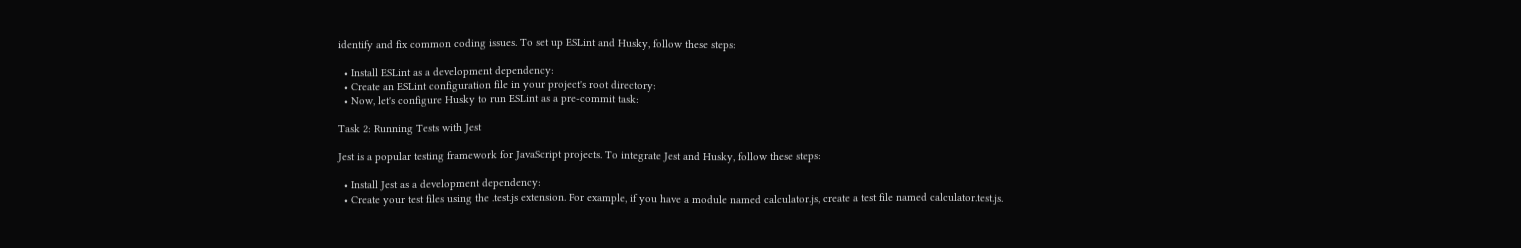identify and fix common coding issues. To set up ESLint and Husky, follow these steps:

  • Install ESLint as a development dependency:
  • Create an ESLint configuration file in your project's root directory:
  • Now, let's configure Husky to run ESLint as a pre-commit task:

Task 2: Running Tests with Jest

Jest is a popular testing framework for JavaScript projects. To integrate Jest and Husky, follow these steps:

  • Install Jest as a development dependency:
  • Create your test files using the .test.js extension. For example, if you have a module named calculator.js, create a test file named calculator.test.js.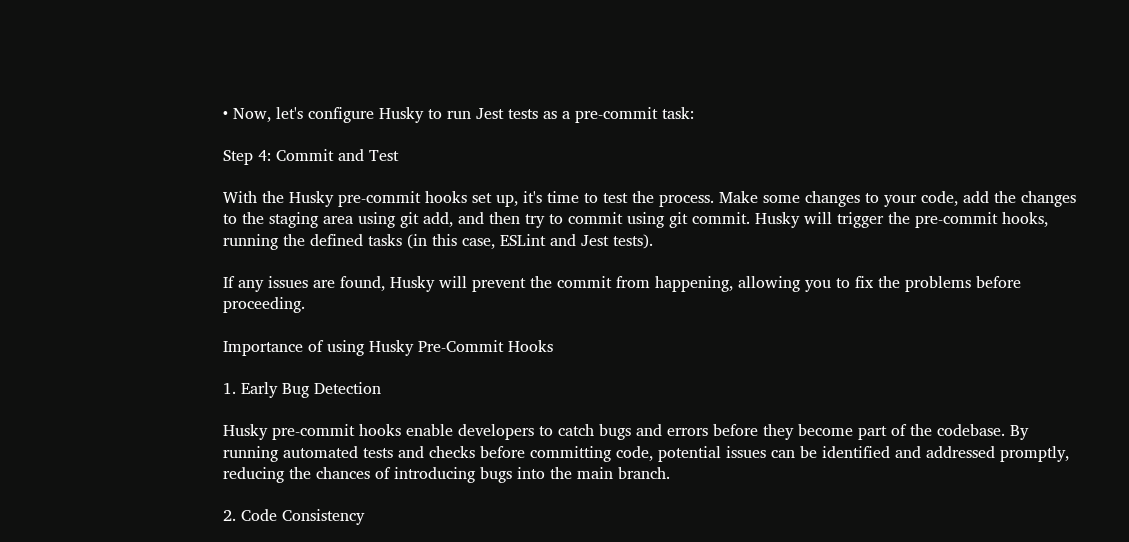• Now, let's configure Husky to run Jest tests as a pre-commit task:

Step 4: Commit and Test

With the Husky pre-commit hooks set up, it's time to test the process. Make some changes to your code, add the changes to the staging area using git add, and then try to commit using git commit. Husky will trigger the pre-commit hooks, running the defined tasks (in this case, ESLint and Jest tests).

If any issues are found, Husky will prevent the commit from happening, allowing you to fix the problems before proceeding.

Importance of using Husky Pre-Commit Hooks

1. Early Bug Detection

Husky pre-commit hooks enable developers to catch bugs and errors before they become part of the codebase. By running automated tests and checks before committing code, potential issues can be identified and addressed promptly, reducing the chances of introducing bugs into the main branch.

2. Code Consistency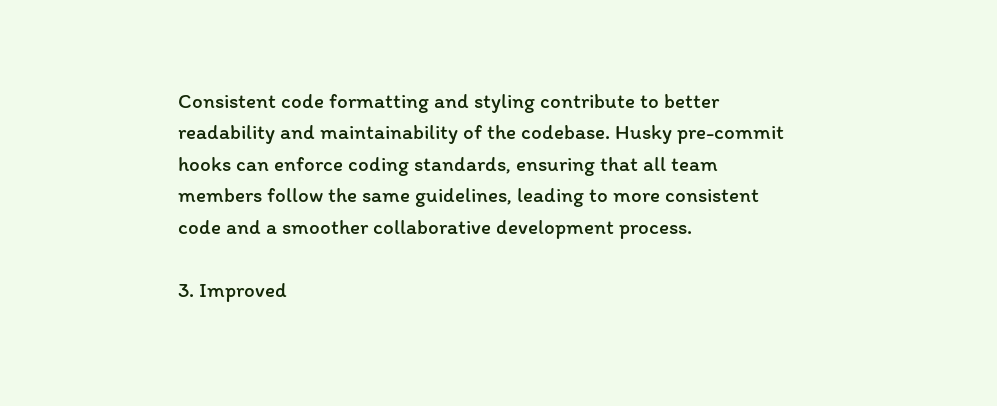Consistent code formatting and styling contribute to better readability and maintainability of the codebase. Husky pre-commit hooks can enforce coding standards, ensuring that all team members follow the same guidelines, leading to more consistent code and a smoother collaborative development process.

3. Improved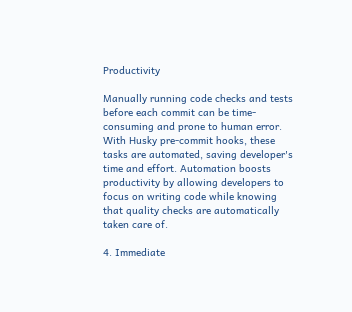Productivity

Manually running code checks and tests before each commit can be time-consuming and prone to human error. With Husky pre-commit hooks, these tasks are automated, saving developer's time and effort. Automation boosts productivity by allowing developers to focus on writing code while knowing that quality checks are automatically taken care of.

4. Immediate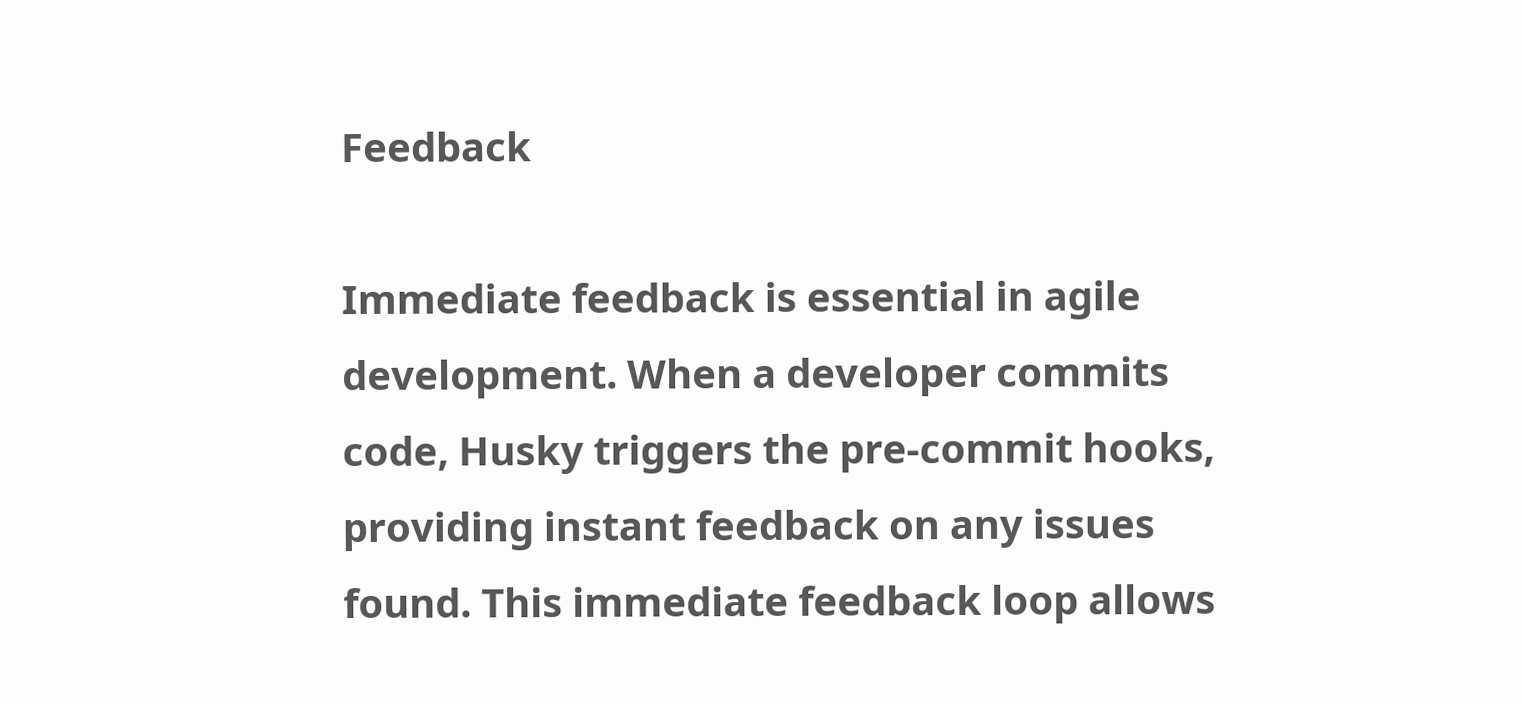Feedback

Immediate feedback is essential in agile development. When a developer commits code, Husky triggers the pre-commit hooks, providing instant feedback on any issues found. This immediate feedback loop allows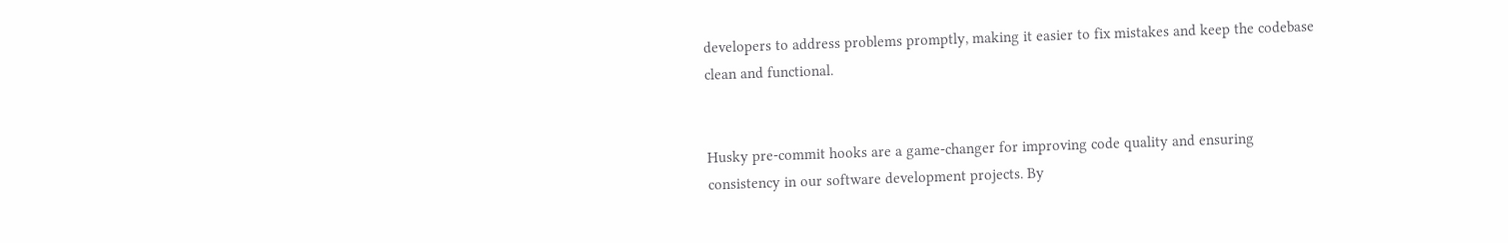developers to address problems promptly, making it easier to fix mistakes and keep the codebase clean and functional.


Husky pre-commit hooks are a game-changer for improving code quality and ensuring consistency in our software development projects. By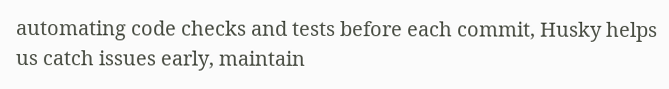automating code checks and tests before each commit, Husky helps us catch issues early, maintain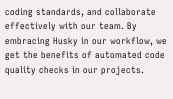coding standards, and collaborate effectively with our team. By embracing Husky in our workflow, we get the benefits of automated code quality checks in our projects.